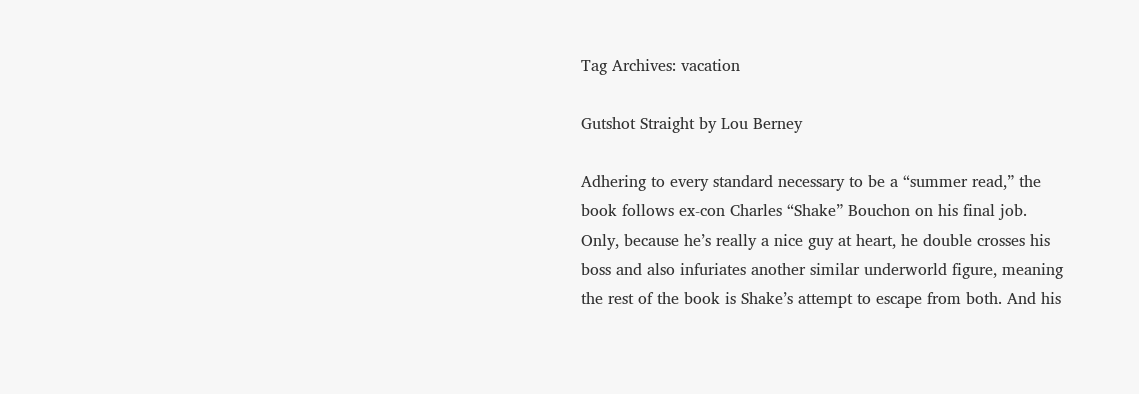Tag Archives: vacation

Gutshot Straight by Lou Berney

Adhering to every standard necessary to be a “summer read,” the book follows ex-con Charles “Shake” Bouchon on his final job. Only, because he’s really a nice guy at heart, he double crosses his boss and also infuriates another similar underworld figure, meaning the rest of the book is Shake’s attempt to escape from both. And his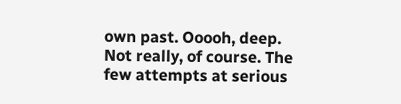own past. Ooooh, deep.
Not really, of course. The few attempts at serious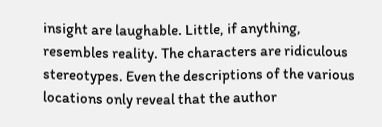insight are laughable. Little, if anything, resembles reality. The characters are ridiculous stereotypes. Even the descriptions of the various locations only reveal that the author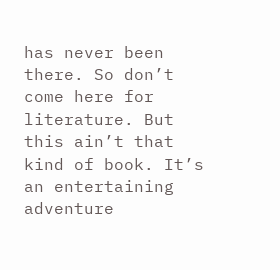has never been there. So don’t come here for literature. But this ain’t that kind of book. It’s an entertaining adventure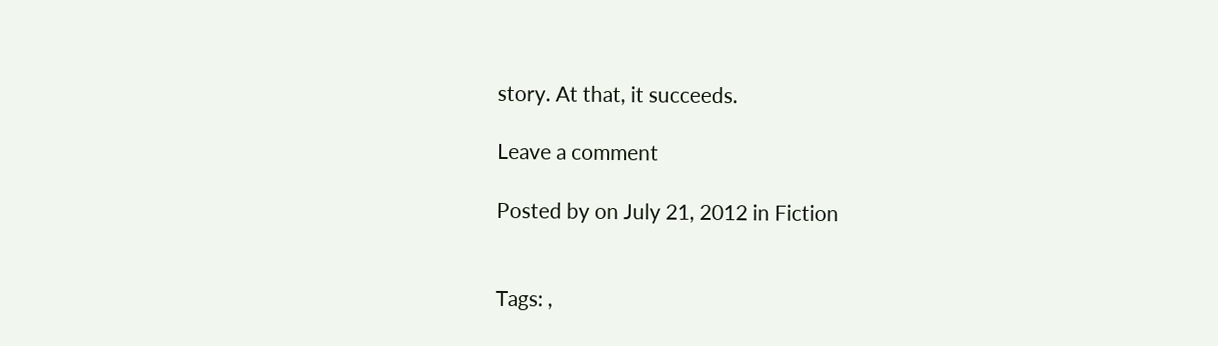story. At that, it succeeds.

Leave a comment

Posted by on July 21, 2012 in Fiction


Tags: ,